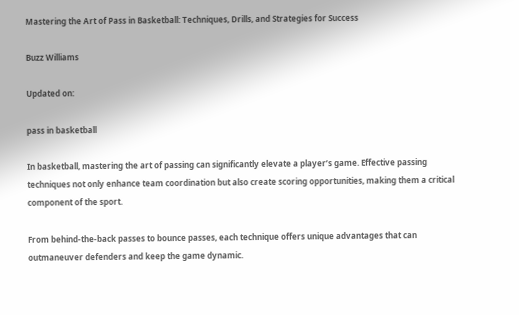Mastering the Art of Pass in Basketball: Techniques, Drills, and Strategies for Success

Buzz Williams

Updated on:

pass in basketball

In basketball, mastering the art of passing can significantly elevate a player’s game. Effective passing techniques not only enhance team coordination but also create scoring opportunities, making them a critical component of the sport.

From behind-the-back passes to bounce passes, each technique offers unique advantages that can outmaneuver defenders and keep the game dynamic.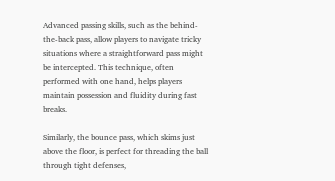Advanced passing skills, such as the behind-the-back pass, allow players to navigate tricky situations where a straightforward pass might be intercepted. This technique, often performed with one hand, helps players maintain possession and fluidity during fast breaks.

Similarly, the bounce pass, which skims just above the floor, is perfect for threading the ball through tight defenses,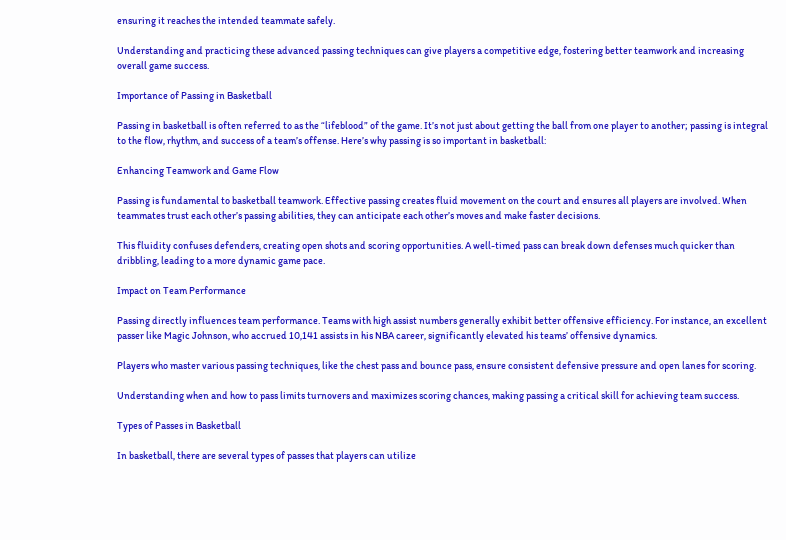ensuring it reaches the intended teammate safely.

Understanding and practicing these advanced passing techniques can give players a competitive edge, fostering better teamwork and increasing overall game success.

Importance of Passing in Basketball

Passing in basketball is often referred to as the “lifeblood” of the game. It’s not just about getting the ball from one player to another; passing is integral to the flow, rhythm, and success of a team’s offense. Here’s why passing is so important in basketball:

Enhancing Teamwork and Game Flow

Passing is fundamental to basketball teamwork. Effective passing creates fluid movement on the court and ensures all players are involved. When teammates trust each other’s passing abilities, they can anticipate each other’s moves and make faster decisions.

This fluidity confuses defenders, creating open shots and scoring opportunities. A well-timed pass can break down defenses much quicker than dribbling, leading to a more dynamic game pace.

Impact on Team Performance

Passing directly influences team performance. Teams with high assist numbers generally exhibit better offensive efficiency. For instance, an excellent passer like Magic Johnson, who accrued 10,141 assists in his NBA career, significantly elevated his teams’ offensive dynamics.

Players who master various passing techniques, like the chest pass and bounce pass, ensure consistent defensive pressure and open lanes for scoring.

Understanding when and how to pass limits turnovers and maximizes scoring chances, making passing a critical skill for achieving team success.

Types of Passes in Basketball

In basketball, there are several types of passes that players can utilize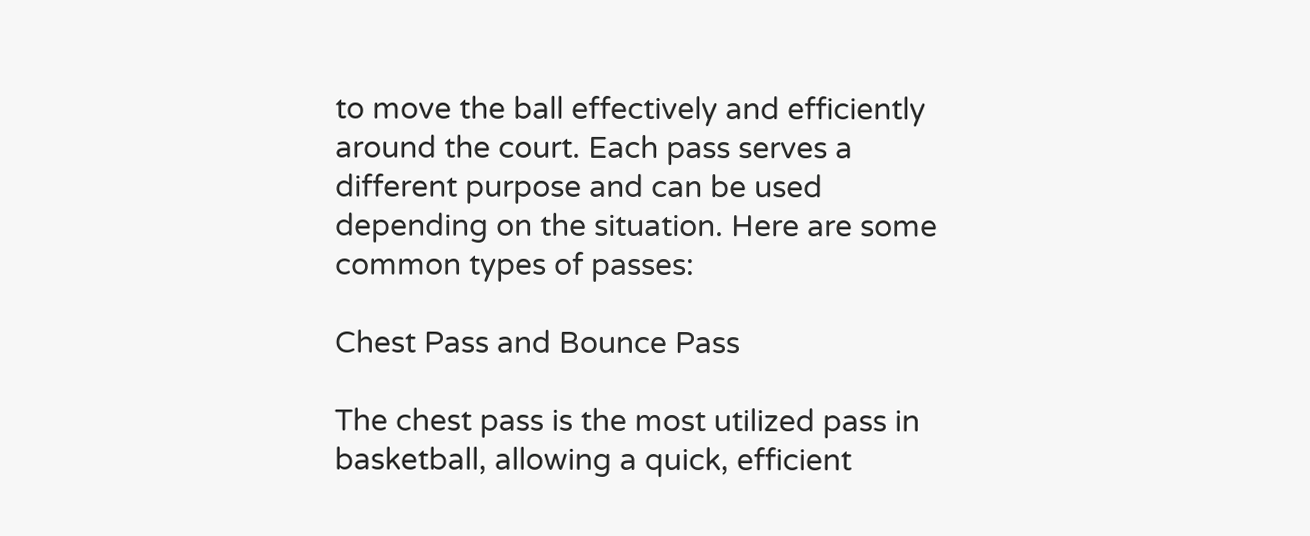to move the ball effectively and efficiently around the court. Each pass serves a different purpose and can be used depending on the situation. Here are some common types of passes:

Chest Pass and Bounce Pass

The chest pass is the most utilized pass in basketball, allowing a quick, efficient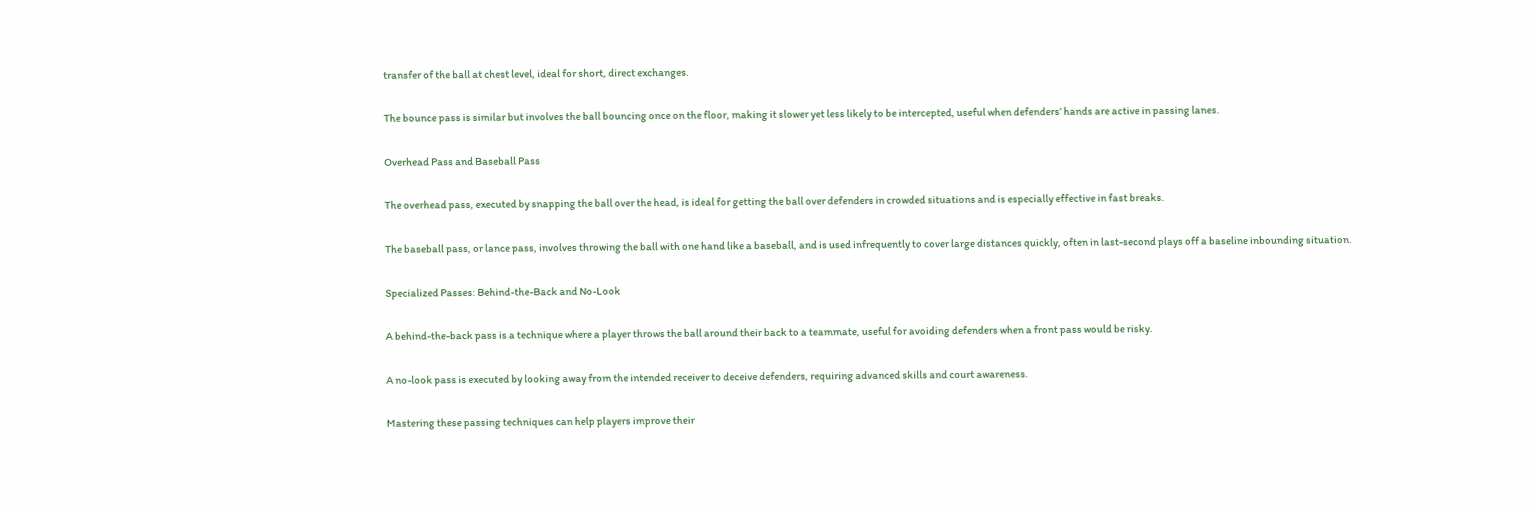transfer of the ball at chest level, ideal for short, direct exchanges.

The bounce pass is similar but involves the ball bouncing once on the floor, making it slower yet less likely to be intercepted, useful when defenders’ hands are active in passing lanes.

Overhead Pass and Baseball Pass

The overhead pass, executed by snapping the ball over the head, is ideal for getting the ball over defenders in crowded situations and is especially effective in fast breaks.

The baseball pass, or lance pass, involves throwing the ball with one hand like a baseball, and is used infrequently to cover large distances quickly, often in last-second plays off a baseline inbounding situation.

Specialized Passes: Behind-the-Back and No-Look

A behind-the-back pass is a technique where a player throws the ball around their back to a teammate, useful for avoiding defenders when a front pass would be risky.

A no-look pass is executed by looking away from the intended receiver to deceive defenders, requiring advanced skills and court awareness.

Mastering these passing techniques can help players improve their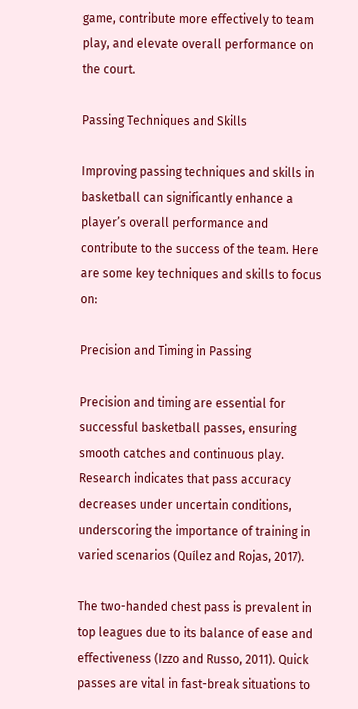game, contribute more effectively to team play, and elevate overall performance on the court.

Passing Techniques and Skills

Improving passing techniques and skills in basketball can significantly enhance a player’s overall performance and contribute to the success of the team. Here are some key techniques and skills to focus on:

Precision and Timing in Passing

Precision and timing are essential for successful basketball passes, ensuring smooth catches and continuous play. Research indicates that pass accuracy decreases under uncertain conditions, underscoring the importance of training in varied scenarios (Quílez and Rojas, 2017).

The two-handed chest pass is prevalent in top leagues due to its balance of ease and effectiveness (Izzo and Russo, 2011). Quick passes are vital in fast-break situations to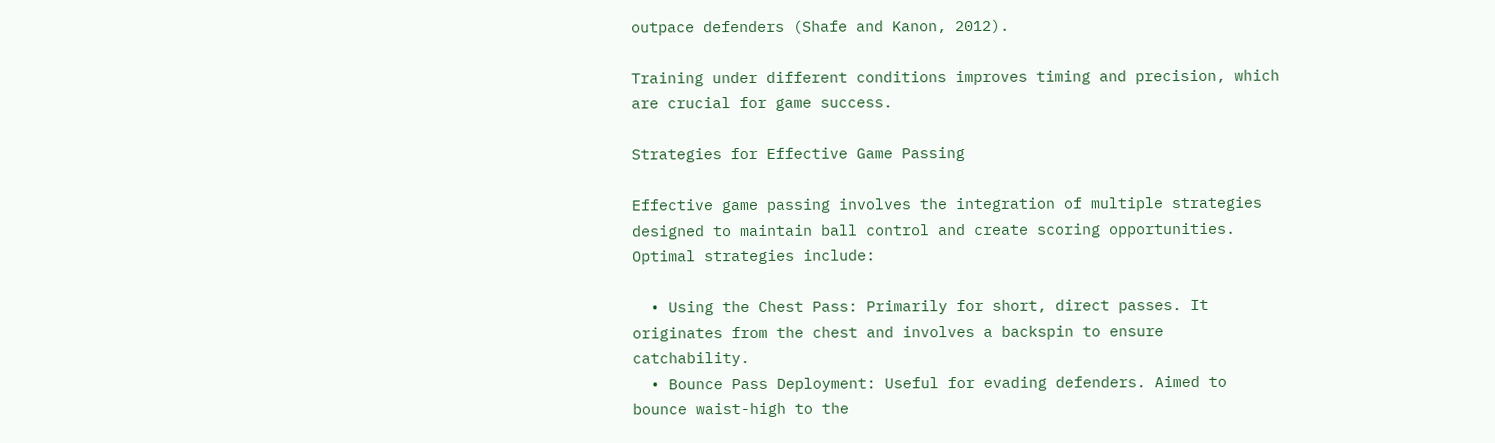outpace defenders (Shafe and Kanon, 2012).

Training under different conditions improves timing and precision, which are crucial for game success.

Strategies for Effective Game Passing

Effective game passing involves the integration of multiple strategies designed to maintain ball control and create scoring opportunities. Optimal strategies include:

  • Using the Chest Pass: Primarily for short, direct passes. It originates from the chest and involves a backspin to ensure catchability.
  • Bounce Pass Deployment: Useful for evading defenders. Aimed to bounce waist-high to the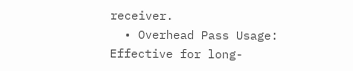receiver.
  • Overhead Pass Usage: Effective for long-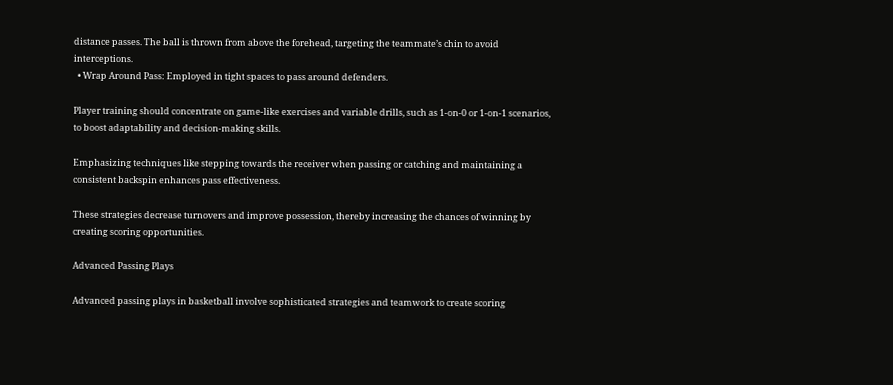distance passes. The ball is thrown from above the forehead, targeting the teammate’s chin to avoid interceptions.
  • Wrap Around Pass: Employed in tight spaces to pass around defenders.

Player training should concentrate on game-like exercises and variable drills, such as 1-on-0 or 1-on-1 scenarios, to boost adaptability and decision-making skills.

Emphasizing techniques like stepping towards the receiver when passing or catching and maintaining a consistent backspin enhances pass effectiveness.

These strategies decrease turnovers and improve possession, thereby increasing the chances of winning by creating scoring opportunities.

Advanced Passing Plays

Advanced passing plays in basketball involve sophisticated strategies and teamwork to create scoring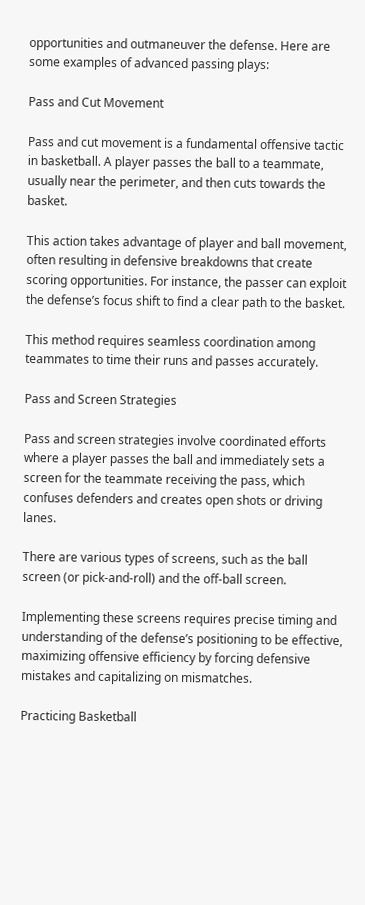opportunities and outmaneuver the defense. Here are some examples of advanced passing plays:

Pass and Cut Movement

Pass and cut movement is a fundamental offensive tactic in basketball. A player passes the ball to a teammate, usually near the perimeter, and then cuts towards the basket.

This action takes advantage of player and ball movement, often resulting in defensive breakdowns that create scoring opportunities. For instance, the passer can exploit the defense’s focus shift to find a clear path to the basket.

This method requires seamless coordination among teammates to time their runs and passes accurately.

Pass and Screen Strategies

Pass and screen strategies involve coordinated efforts where a player passes the ball and immediately sets a screen for the teammate receiving the pass, which confuses defenders and creates open shots or driving lanes.

There are various types of screens, such as the ball screen (or pick-and-roll) and the off-ball screen.

Implementing these screens requires precise timing and understanding of the defense’s positioning to be effective, maximizing offensive efficiency by forcing defensive mistakes and capitalizing on mismatches.

Practicing Basketball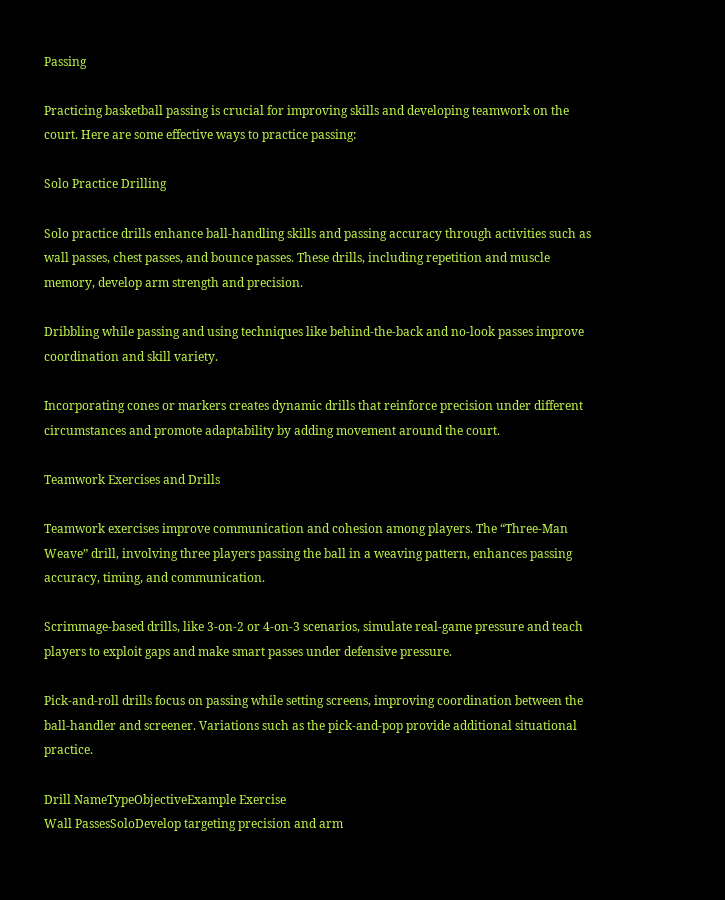Passing

Practicing basketball passing is crucial for improving skills and developing teamwork on the court. Here are some effective ways to practice passing:

Solo Practice Drilling

Solo practice drills enhance ball-handling skills and passing accuracy through activities such as wall passes, chest passes, and bounce passes. These drills, including repetition and muscle memory, develop arm strength and precision.

Dribbling while passing and using techniques like behind-the-back and no-look passes improve coordination and skill variety.

Incorporating cones or markers creates dynamic drills that reinforce precision under different circumstances and promote adaptability by adding movement around the court.

Teamwork Exercises and Drills

Teamwork exercises improve communication and cohesion among players. The “Three-Man Weave” drill, involving three players passing the ball in a weaving pattern, enhances passing accuracy, timing, and communication.

Scrimmage-based drills, like 3-on-2 or 4-on-3 scenarios, simulate real-game pressure and teach players to exploit gaps and make smart passes under defensive pressure.

Pick-and-roll drills focus on passing while setting screens, improving coordination between the ball-handler and screener. Variations such as the pick-and-pop provide additional situational practice.

Drill NameTypeObjectiveExample Exercise
Wall PassesSoloDevelop targeting precision and arm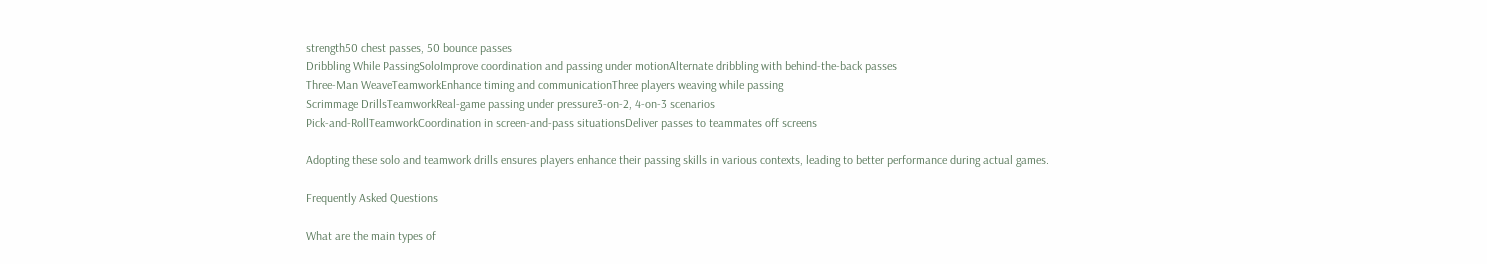strength50 chest passes, 50 bounce passes
Dribbling While PassingSoloImprove coordination and passing under motionAlternate dribbling with behind-the-back passes
Three-Man WeaveTeamworkEnhance timing and communicationThree players weaving while passing
Scrimmage DrillsTeamworkReal-game passing under pressure3-on-2, 4-on-3 scenarios
Pick-and-RollTeamworkCoordination in screen-and-pass situationsDeliver passes to teammates off screens

Adopting these solo and teamwork drills ensures players enhance their passing skills in various contexts, leading to better performance during actual games.

Frequently Asked Questions

What are the main types of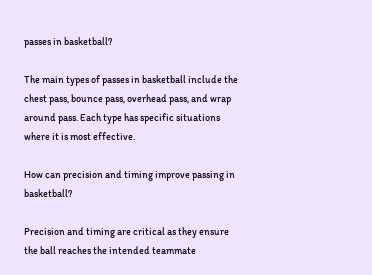passes in basketball?

The main types of passes in basketball include the chest pass, bounce pass, overhead pass, and wrap around pass. Each type has specific situations where it is most effective.

How can precision and timing improve passing in basketball?

Precision and timing are critical as they ensure the ball reaches the intended teammate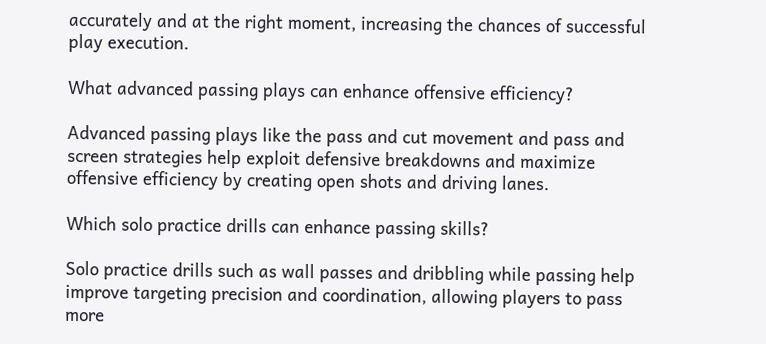accurately and at the right moment, increasing the chances of successful play execution.

What advanced passing plays can enhance offensive efficiency?

Advanced passing plays like the pass and cut movement and pass and screen strategies help exploit defensive breakdowns and maximize offensive efficiency by creating open shots and driving lanes.

Which solo practice drills can enhance passing skills?

Solo practice drills such as wall passes and dribbling while passing help improve targeting precision and coordination, allowing players to pass more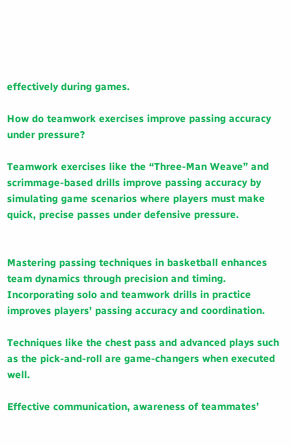effectively during games.

How do teamwork exercises improve passing accuracy under pressure?

Teamwork exercises like the “Three-Man Weave” and scrimmage-based drills improve passing accuracy by simulating game scenarios where players must make quick, precise passes under defensive pressure.


Mastering passing techniques in basketball enhances team dynamics through precision and timing. Incorporating solo and teamwork drills in practice improves players’ passing accuracy and coordination.

Techniques like the chest pass and advanced plays such as the pick-and-roll are game-changers when executed well.

Effective communication, awareness of teammates’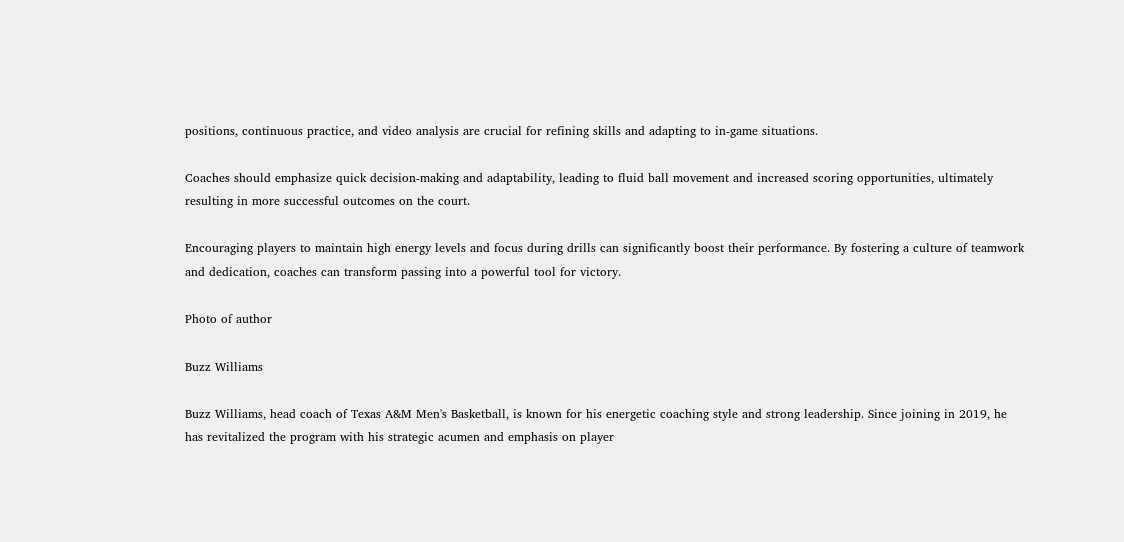positions, continuous practice, and video analysis are crucial for refining skills and adapting to in-game situations.

Coaches should emphasize quick decision-making and adaptability, leading to fluid ball movement and increased scoring opportunities, ultimately resulting in more successful outcomes on the court.

Encouraging players to maintain high energy levels and focus during drills can significantly boost their performance. By fostering a culture of teamwork and dedication, coaches can transform passing into a powerful tool for victory.

Photo of author

Buzz Williams

Buzz Williams, head coach of Texas A&M Men's Basketball, is known for his energetic coaching style and strong leadership. Since joining in 2019, he has revitalized the program with his strategic acumen and emphasis on player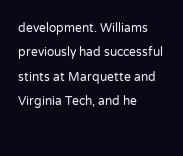development. Williams previously had successful stints at Marquette and Virginia Tech, and he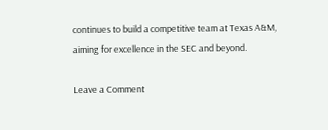continues to build a competitive team at Texas A&M, aiming for excellence in the SEC and beyond.

Leave a Comment